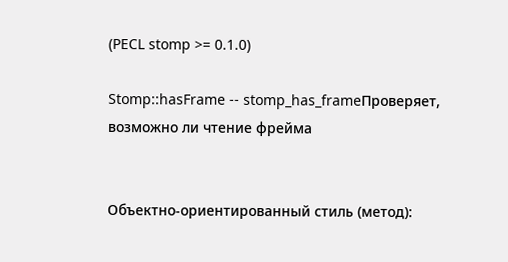(PECL stomp >= 0.1.0)

Stomp::hasFrame -- stomp_has_frameПроверяет, возможно ли чтение фрейма


Объектно-ориентированный стиль (метод):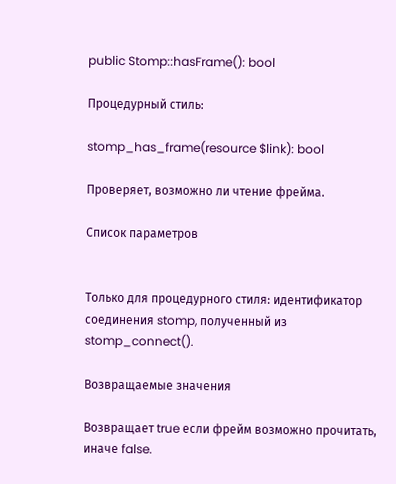public Stomp::hasFrame(): bool

Процедурный стиль:

stomp_has_frame(resource $link): bool

Проверяет, возможно ли чтение фрейма.

Список параметров


Только для процедурного стиля: идентификатор соединения stomp, полученный из stomp_connect().

Возвращаемые значения

Возвращает true если фрейм возможно прочитать, иначе false.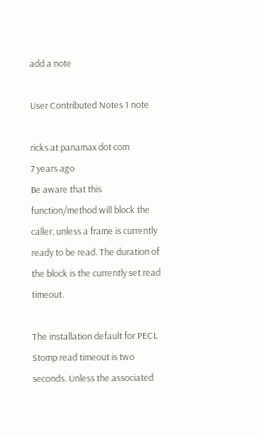add a note

User Contributed Notes 1 note

ricks at panamax dot com
7 years ago
Be aware that this function/method will block the caller, unless a frame is currently ready to be read. The duration of the block is the currently set read timeout.

The installation default for PECL Stomp read timeout is two seconds. Unless the associated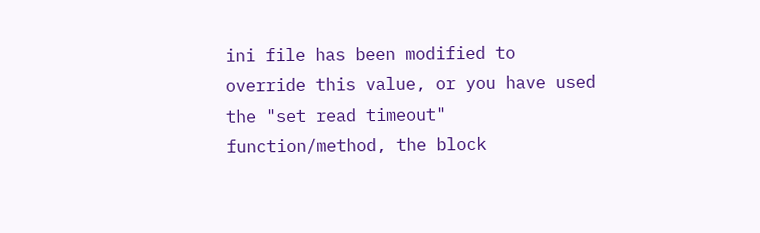ini file has been modified to override this value, or you have used the "set read timeout" function/method, the block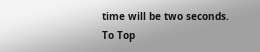time will be two seconds.
To Top